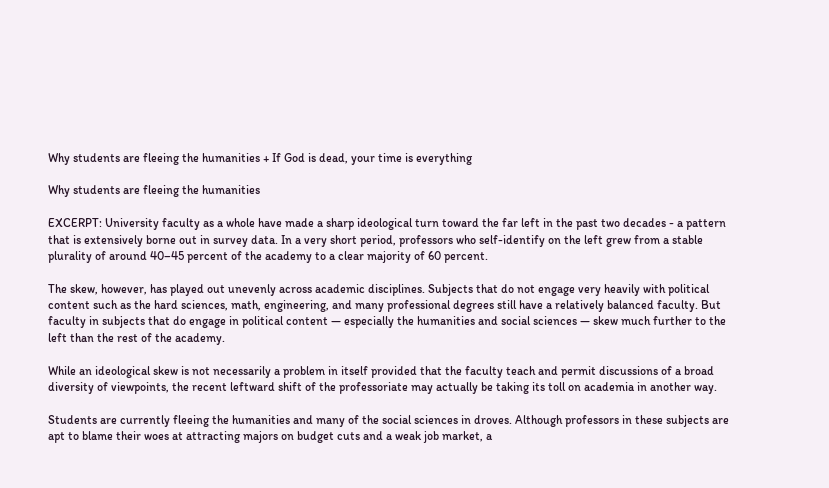Why students are fleeing the humanities + If God is dead, your time is everything

Why students are fleeing the humanities

EXCERPT: University faculty as a whole have made a sharp ideological turn toward the far left in the past two decades - a pattern that is extensively borne out in survey data. In a very short period, professors who self-identify on the left grew from a stable plurality of around 40–45 percent of the academy to a clear majority of 60 percent.

The skew, however, has played out unevenly across academic disciplines. Subjects that do not engage very heavily with political content such as the hard sciences, math, engineering, and many professional degrees still have a relatively balanced faculty. But faculty in subjects that do engage in political content — especially the humanities and social sciences — skew much further to the left than the rest of the academy.

While an ideological skew is not necessarily a problem in itself provided that the faculty teach and permit discussions of a broad diversity of viewpoints, the recent leftward shift of the professoriate may actually be taking its toll on academia in another way.

Students are currently fleeing the humanities and many of the social sciences in droves. Although professors in these subjects are apt to blame their woes at attracting majors on budget cuts and a weak job market, a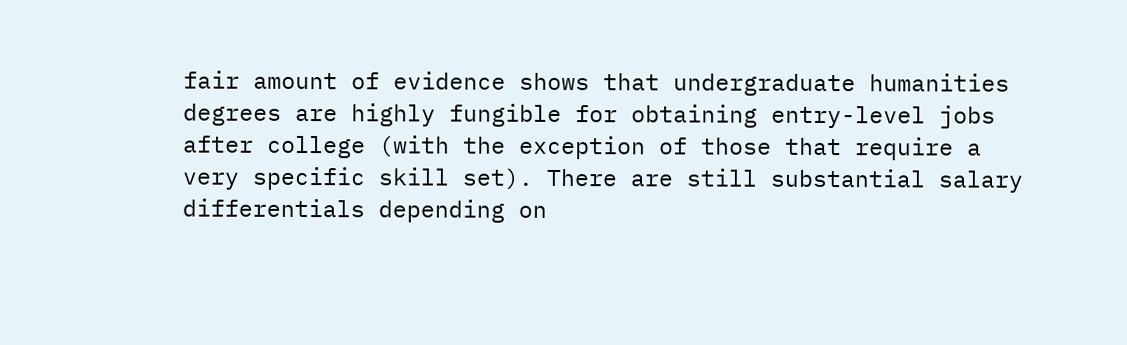fair amount of evidence shows that undergraduate humanities degrees are highly fungible for obtaining entry-level jobs after college (with the exception of those that require a very specific skill set). There are still substantial salary differentials depending on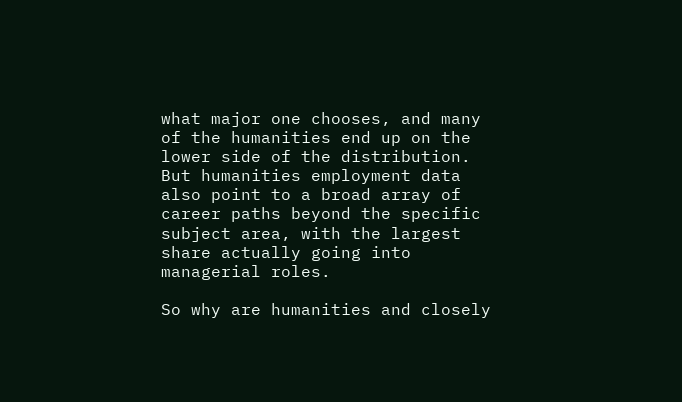what major one chooses, and many of the humanities end up on the lower side of the distribution. But humanities employment data also point to a broad array of career paths beyond the specific subject area, with the largest share actually going into managerial roles.

So why are humanities and closely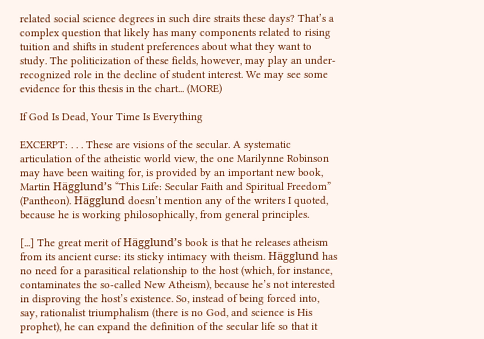related social science degrees in such dire straits these days? That’s a complex question that likely has many components related to rising tuition and shifts in student preferences about what they want to study. The politicization of these fields, however, may play an under-recognized role in the decline of student interest. We may see some evidence for this thesis in the chart... (MORE)

If God Is Dead, Your Time Is Everything

EXCERPT: . . . These are visions of the secular. A systematic articulation of the atheistic world view, the one Marilynne Robinson may have been waiting for, is provided by an important new book, Martin Hägglund’s “This Life: Secular Faith and Spiritual Freedom” (Pantheon). Hägglund doesn’t mention any of the writers I quoted, because he is working philosophically, from general principles.

[...] The great merit of Hägglund’s book is that he releases atheism from its ancient curse: its sticky intimacy with theism. Hägglund has no need for a parasitical relationship to the host (which, for instance, contaminates the so-called New Atheism), because he’s not interested in disproving the host’s existence. So, instead of being forced into, say, rationalist triumphalism (there is no God, and science is His prophet), he can expand the definition of the secular life so that it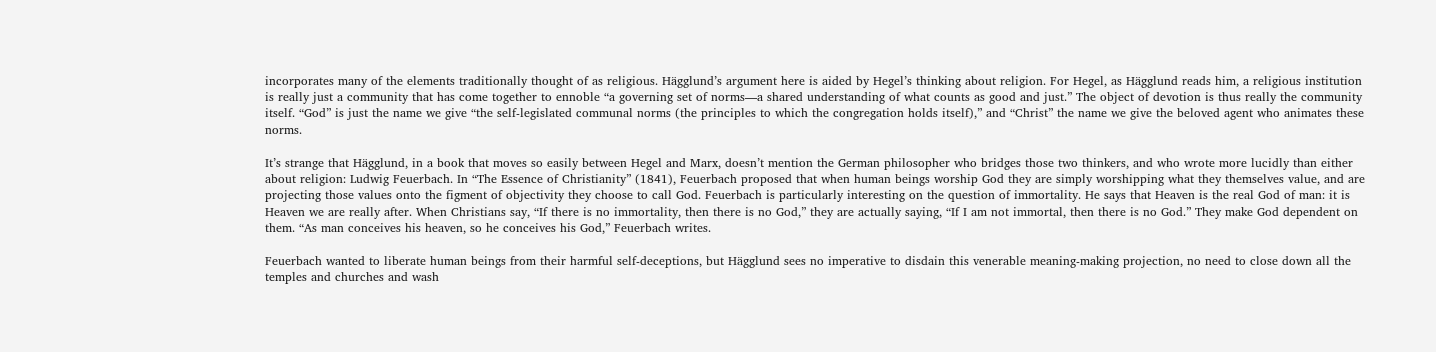incorporates many of the elements traditionally thought of as religious. Hägglund’s argument here is aided by Hegel’s thinking about religion. For Hegel, as Hägglund reads him, a religious institution is really just a community that has come together to ennoble “a governing set of norms—a shared understanding of what counts as good and just.” The object of devotion is thus really the community itself. “God” is just the name we give “the self-legislated communal norms (the principles to which the congregation holds itself),” and “Christ” the name we give the beloved agent who animates these norms.

It’s strange that Hägglund, in a book that moves so easily between Hegel and Marx, doesn’t mention the German philosopher who bridges those two thinkers, and who wrote more lucidly than either about religion: Ludwig Feuerbach. In “The Essence of Christianity” (1841), Feuerbach proposed that when human beings worship God they are simply worshipping what they themselves value, and are projecting those values onto the figment of objectivity they choose to call God. Feuerbach is particularly interesting on the question of immortality. He says that Heaven is the real God of man: it is Heaven we are really after. When Christians say, “If there is no immortality, then there is no God,” they are actually saying, “If I am not immortal, then there is no God.” They make God dependent on them. “As man conceives his heaven, so he conceives his God,” Feuerbach writes.

Feuerbach wanted to liberate human beings from their harmful self-deceptions, but Hägglund sees no imperative to disdain this venerable meaning-making projection, no need to close down all the temples and churches and wash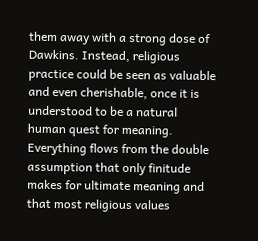them away with a strong dose of Dawkins. Instead, religious practice could be seen as valuable and even cherishable, once it is understood to be a natural human quest for meaning. Everything flows from the double assumption that only finitude makes for ultimate meaning and that most religious values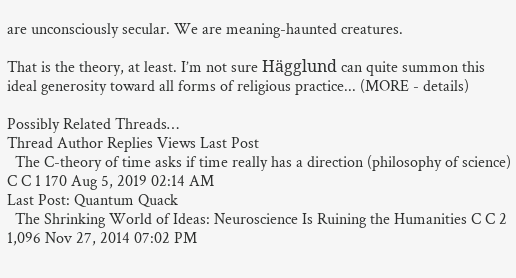are unconsciously secular. We are meaning-haunted creatures.

That is the theory, at least. I’m not sure Hägglund can quite summon this ideal generosity toward all forms of religious practice... (MORE - details)

Possibly Related Threads…
Thread Author Replies Views Last Post
  The C-theory of time asks if time really has a direction (philosophy of science) C C 1 170 Aug 5, 2019 02:14 AM
Last Post: Quantum Quack
  The Shrinking World of Ideas: Neuroscience Is Ruining the Humanities C C 2 1,096 Nov 27, 2014 07:02 PM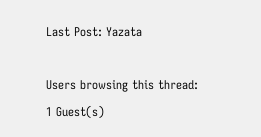Last Post: Yazata

Users browsing this thread: 1 Guest(s)